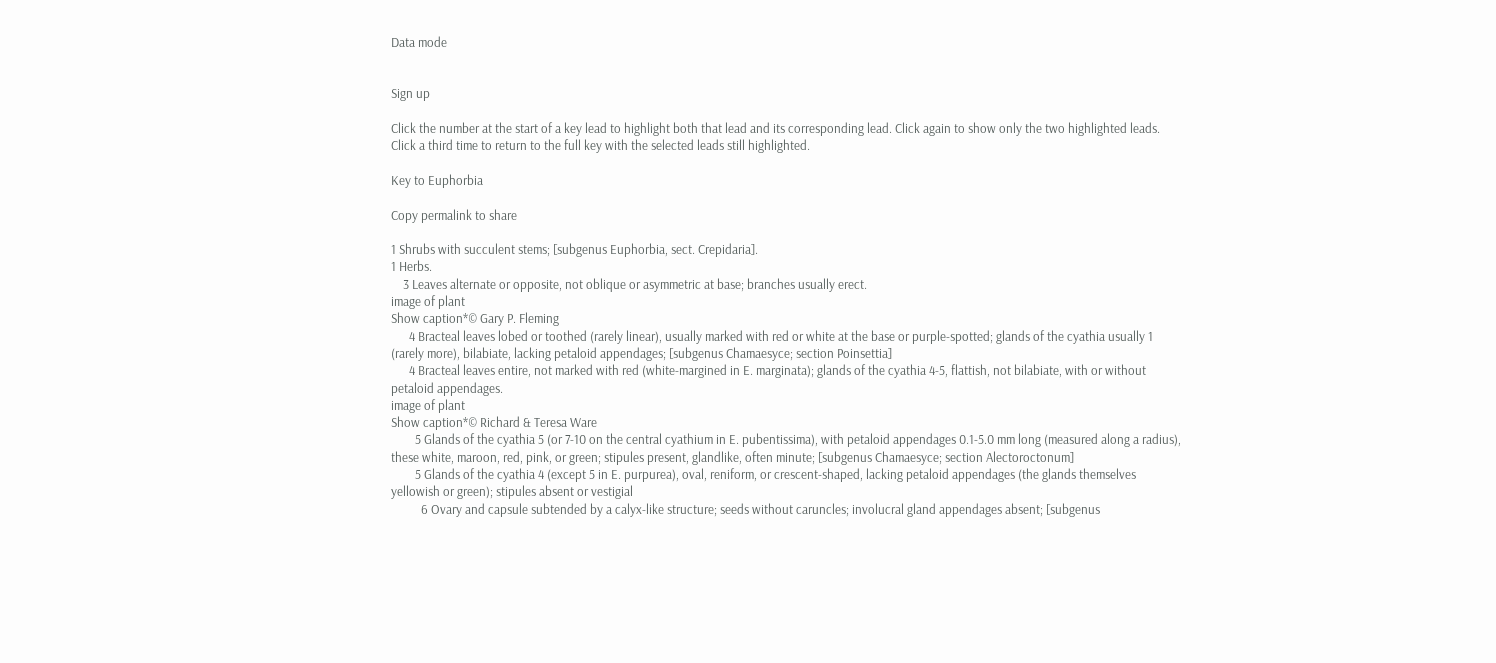Data mode


Sign up

Click the number at the start of a key lead to highlight both that lead and its corresponding lead. Click again to show only the two highlighted leads. Click a third time to return to the full key with the selected leads still highlighted.

Key to Euphorbia

Copy permalink to share

1 Shrubs with succulent stems; [subgenus Euphorbia, sect. Crepidaria].
1 Herbs.
    3 Leaves alternate or opposite, not oblique or asymmetric at base; branches usually erect.
image of plant
Show caption*© Gary P. Fleming
      4 Bracteal leaves lobed or toothed (rarely linear), usually marked with red or white at the base or purple-spotted; glands of the cyathia usually 1 (rarely more), bilabiate, lacking petaloid appendages; [subgenus Chamaesyce; section Poinsettia]
      4 Bracteal leaves entire, not marked with red (white-margined in E. marginata); glands of the cyathia 4-5, flattish, not bilabiate, with or without petaloid appendages.
image of plant
Show caption*© Richard & Teresa Ware
        5 Glands of the cyathia 5 (or 7-10 on the central cyathium in E. pubentissima), with petaloid appendages 0.1-5.0 mm long (measured along a radius), these white, maroon, red, pink, or green; stipules present, glandlike, often minute; [subgenus Chamaesyce; section Alectoroctonum]
        5 Glands of the cyathia 4 (except 5 in E. purpurea), oval, reniform, or crescent-shaped, lacking petaloid appendages (the glands themselves yellowish or green); stipules absent or vestigial
          6 Ovary and capsule subtended by a calyx-like structure; seeds without caruncles; involucral gland appendages absent; [subgenus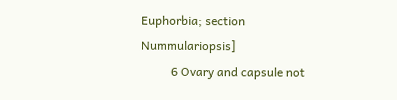Euphorbia; section Nummulariopsis]
          6 Ovary and capsule not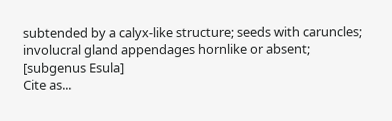subtended by a calyx-like structure; seeds with caruncles; involucral gland appendages hornlike or absent; [subgenus Esula]
Cite as...